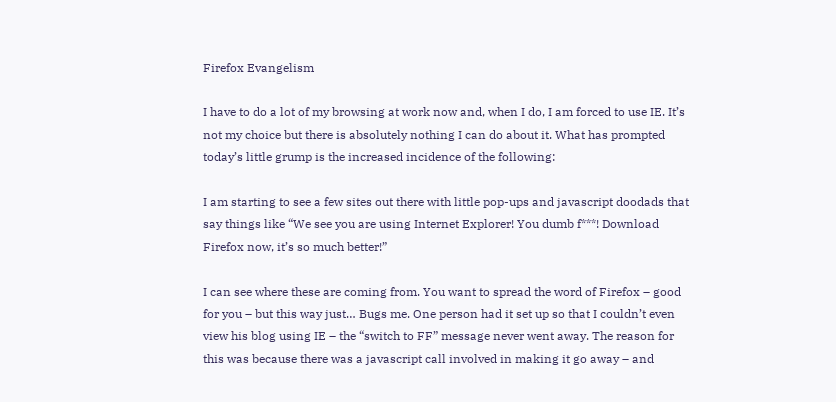Firefox Evangelism

I have to do a lot of my browsing at work now and, when I do, I am forced to use IE. It’s not my choice but there is absolutely nothing I can do about it. What has prompted today’s little grump is the increased incidence of the following:

I am starting to see a few sites out there with little pop-ups and javascript doodads that say things like “We see you are using Internet Explorer! You dumb f***! Download Firefox now, it’s so much better!”

I can see where these are coming from. You want to spread the word of Firefox – good for you – but this way just… Bugs me. One person had it set up so that I couldn’t even view his blog using IE – the “switch to FF” message never went away. The reason for this was because there was a javascript call involved in making it go away – and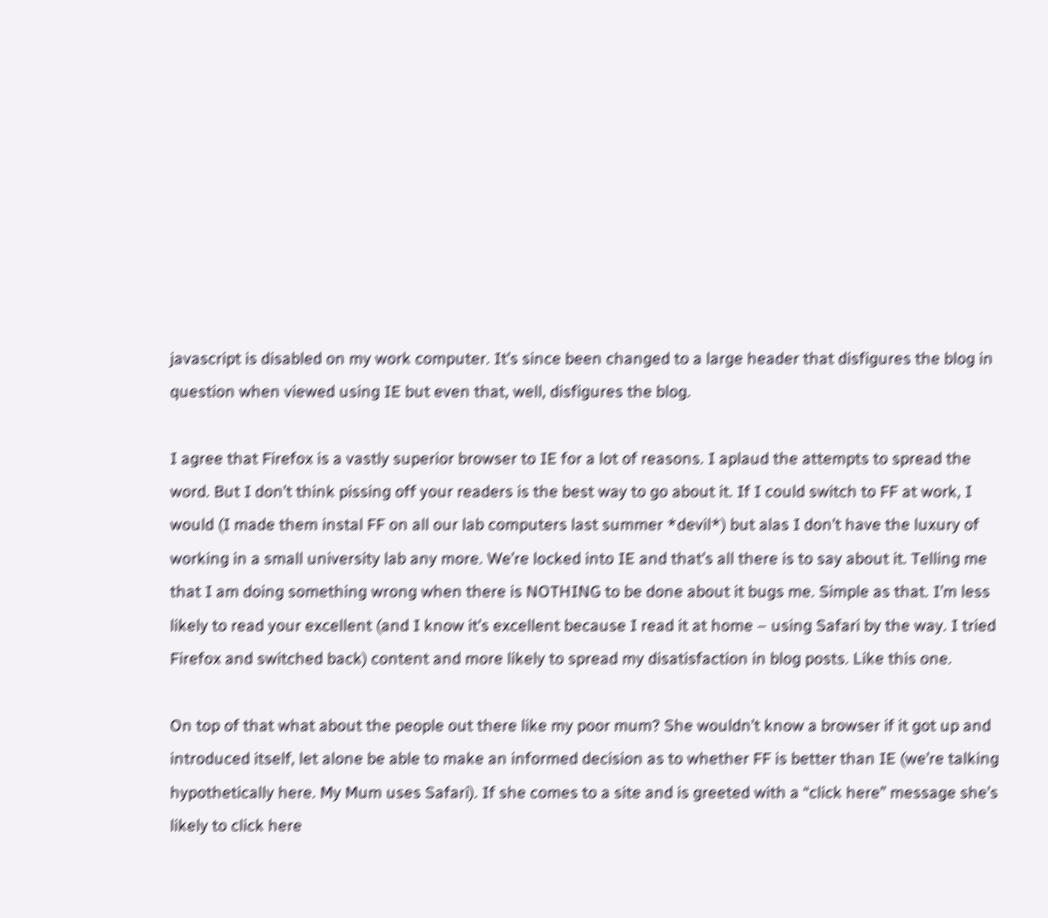javascript is disabled on my work computer. It’s since been changed to a large header that disfigures the blog in question when viewed using IE but even that, well, disfigures the blog.

I agree that Firefox is a vastly superior browser to IE for a lot of reasons. I aplaud the attempts to spread the word. But I don’t think pissing off your readers is the best way to go about it. If I could switch to FF at work, I would (I made them instal FF on all our lab computers last summer *devil*) but alas I don’t have the luxury of working in a small university lab any more. We’re locked into IE and that’s all there is to say about it. Telling me that I am doing something wrong when there is NOTHING to be done about it bugs me. Simple as that. I’m less likely to read your excellent (and I know it’s excellent because I read it at home – using Safari by the way. I tried Firefox and switched back) content and more likely to spread my disatisfaction in blog posts. Like this one.

On top of that what about the people out there like my poor mum? She wouldn’t know a browser if it got up and introduced itself, let alone be able to make an informed decision as to whether FF is better than IE (we’re talking hypothetically here. My Mum uses Safari). If she comes to a site and is greeted with a “click here” message she’s likely to click here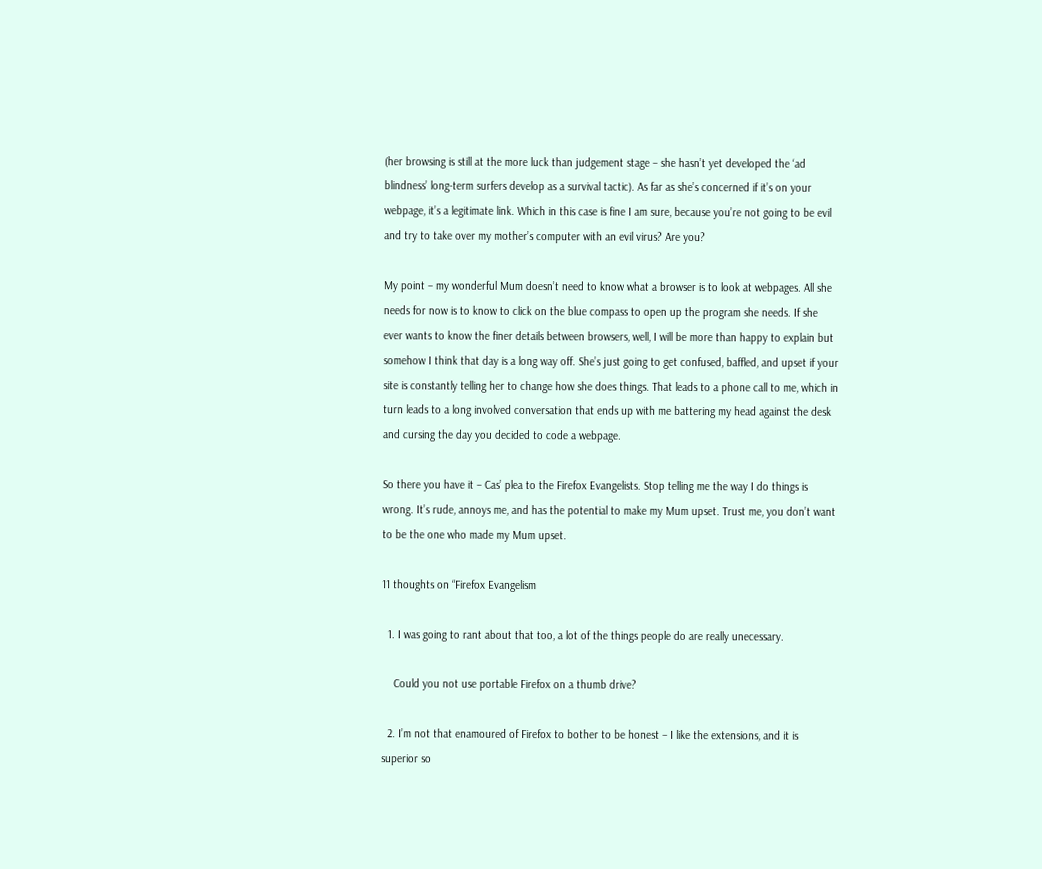(her browsing is still at the more luck than judgement stage – she hasn’t yet developed the ‘ad blindness’ long-term surfers develop as a survival tactic). As far as she’s concerned if it’s on your webpage, it’s a legitimate link. Which in this case is fine I am sure, because you’re not going to be evil and try to take over my mother’s computer with an evil virus? Are you?

My point – my wonderful Mum doesn’t need to know what a browser is to look at webpages. All she needs for now is to know to click on the blue compass to open up the program she needs. If she ever wants to know the finer details between browsers, well, I will be more than happy to explain but somehow I think that day is a long way off. She’s just going to get confused, baffled, and upset if your site is constantly telling her to change how she does things. That leads to a phone call to me, which in turn leads to a long involved conversation that ends up with me battering my head against the desk and cursing the day you decided to code a webpage.

So there you have it – Cas’ plea to the Firefox Evangelists. Stop telling me the way I do things is wrong. It’s rude, annoys me, and has the potential to make my Mum upset. Trust me, you don’t want to be the one who made my Mum upset.

11 thoughts on “Firefox Evangelism

  1. I was going to rant about that too, a lot of the things people do are really unecessary.

    Could you not use portable Firefox on a thumb drive?

  2. I’m not that enamoured of Firefox to bother to be honest – I like the extensions, and it is superior so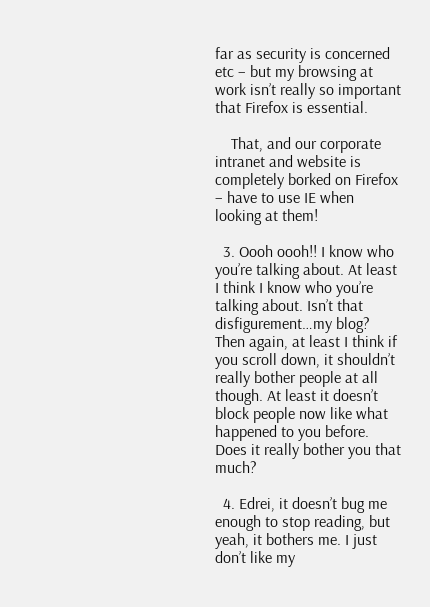far as security is concerned etc – but my browsing at work isn’t really so important that Firefox is essential.

    That, and our corporate intranet and website is completely borked on Firefox – have to use IE when looking at them!

  3. Oooh oooh!! I know who you’re talking about. At least I think I know who you’re talking about. Isn’t that disfigurement…my blog? Then again, at least I think if you scroll down, it shouldn’t really bother people at all though. At least it doesn’t block people now like what happened to you before. Does it really bother you that much?

  4. Edrei, it doesn’t bug me enough to stop reading, but yeah, it bothers me. I just don’t like my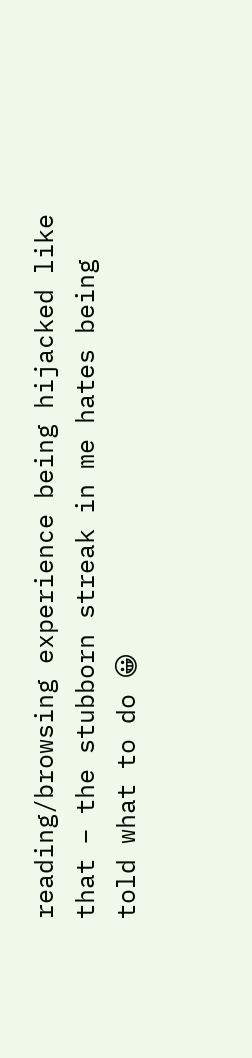reading/browsing experience being hijacked like that – the stubborn streak in me hates being told what to do 😀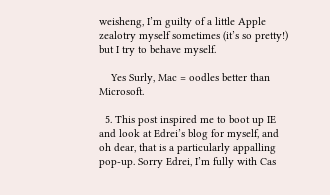weisheng, I’m guilty of a little Apple zealotry myself sometimes (it’s so pretty!) but I try to behave myself.

    Yes Surly, Mac = oodles better than Microsoft.

  5. This post inspired me to boot up IE and look at Edrei’s blog for myself, and oh dear, that is a particularly appalling pop-up. Sorry Edrei, I’m fully with Cas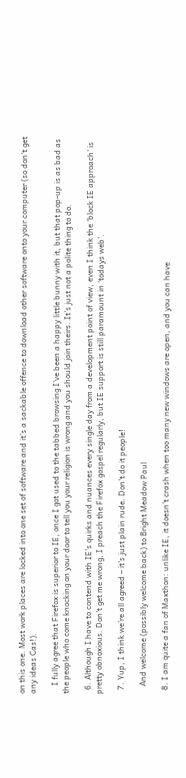on this one. Most work places are locked into one set of software and it’s a sackable offence to download other software onto your computer (so don’t get any ideas Cas!).

    I fully agree that Firefox is superior to IE, once I got used to the tabbed browsing I’ve been a happy little bunny with it, but that pop-up is as bad as the people who come knocking on your door to tell you your religion is wrong and you should join theirs. It’s just not a polite thing to do.

  6. Although I have to contend with IE’s quirks and nuances every single day from a development point of view, even I think the ‘block IE approach’ is pretty obnoxious. Don’t get me wrong, I preach the Firefox gospel regularly, but IE support is still paramount in ‘todays web’.

  7. Yup, I think we’re all agreed – it’s just plain rude. Don’t do it people!

    And welcome (possibly welcome back) to Bright Meadow Paul

  8. I am quite a fan of Maxthon: unlike IE, it doesn’t crash when too many new windows are open, and you can have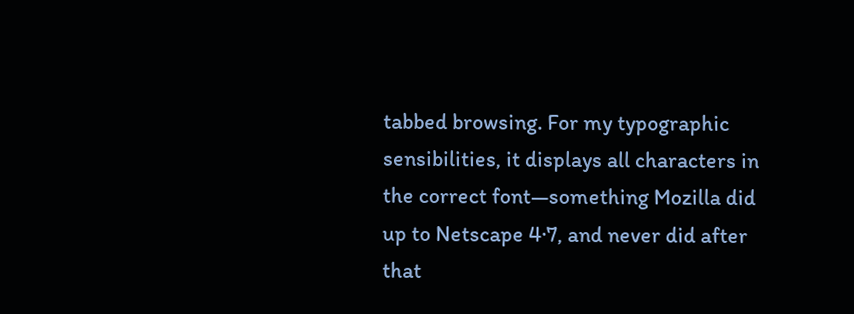tabbed browsing. For my typographic sensibilities, it displays all characters in the correct font—something Mozilla did up to Netscape 4·7, and never did after that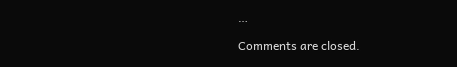…

Comments are closed.